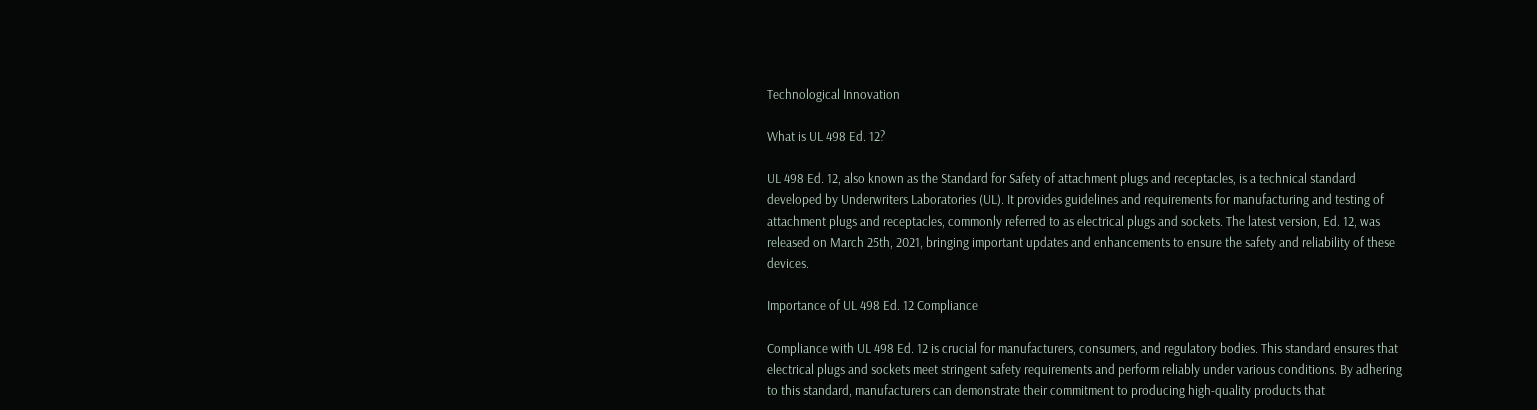Technological Innovation

What is UL 498 Ed. 12?

UL 498 Ed. 12, also known as the Standard for Safety of attachment plugs and receptacles, is a technical standard developed by Underwriters Laboratories (UL). It provides guidelines and requirements for manufacturing and testing of attachment plugs and receptacles, commonly referred to as electrical plugs and sockets. The latest version, Ed. 12, was released on March 25th, 2021, bringing important updates and enhancements to ensure the safety and reliability of these devices.

Importance of UL 498 Ed. 12 Compliance

Compliance with UL 498 Ed. 12 is crucial for manufacturers, consumers, and regulatory bodies. This standard ensures that electrical plugs and sockets meet stringent safety requirements and perform reliably under various conditions. By adhering to this standard, manufacturers can demonstrate their commitment to producing high-quality products that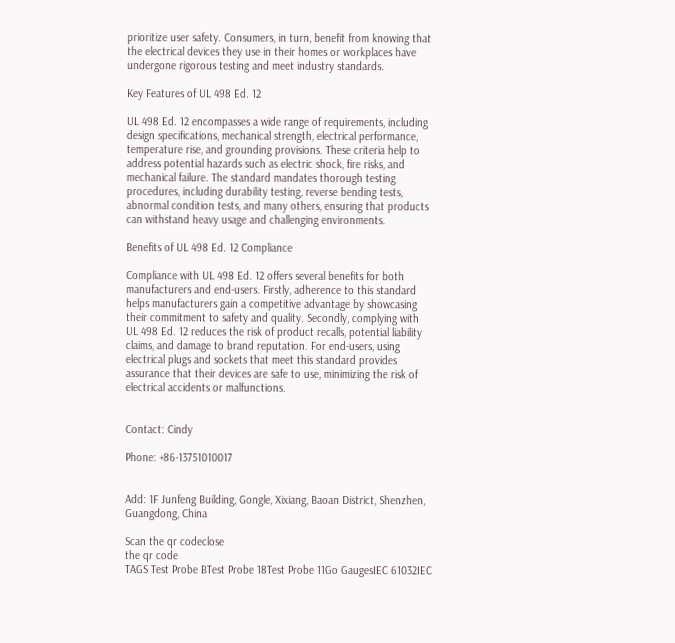prioritize user safety. Consumers, in turn, benefit from knowing that the electrical devices they use in their homes or workplaces have undergone rigorous testing and meet industry standards.

Key Features of UL 498 Ed. 12

UL 498 Ed. 12 encompasses a wide range of requirements, including design specifications, mechanical strength, electrical performance, temperature rise, and grounding provisions. These criteria help to address potential hazards such as electric shock, fire risks, and mechanical failure. The standard mandates thorough testing procedures, including durability testing, reverse bending tests, abnormal condition tests, and many others, ensuring that products can withstand heavy usage and challenging environments.

Benefits of UL 498 Ed. 12 Compliance

Compliance with UL 498 Ed. 12 offers several benefits for both manufacturers and end-users. Firstly, adherence to this standard helps manufacturers gain a competitive advantage by showcasing their commitment to safety and quality. Secondly, complying with UL 498 Ed. 12 reduces the risk of product recalls, potential liability claims, and damage to brand reputation. For end-users, using electrical plugs and sockets that meet this standard provides assurance that their devices are safe to use, minimizing the risk of electrical accidents or malfunctions.


Contact: Cindy

Phone: +86-13751010017


Add: 1F Junfeng Building, Gongle, Xixiang, Baoan District, Shenzhen, Guangdong, China

Scan the qr codeclose
the qr code
TAGS Test Probe BTest Probe 18Test Probe 11Go GaugesIEC 61032IEC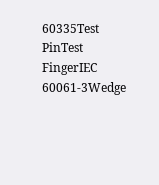60335Test PinTest FingerIEC 60061-3Wedge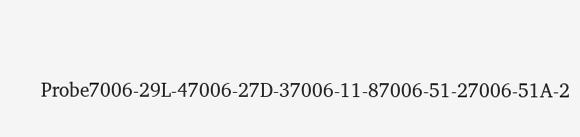Probe7006-29L-47006-27D-37006-11-87006-51-27006-51A-2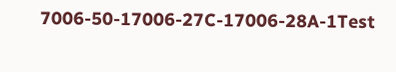7006-50-17006-27C-17006-28A-1Test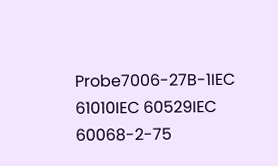Probe7006-27B-1IEC 61010IEC 60529IEC 60068-2-75